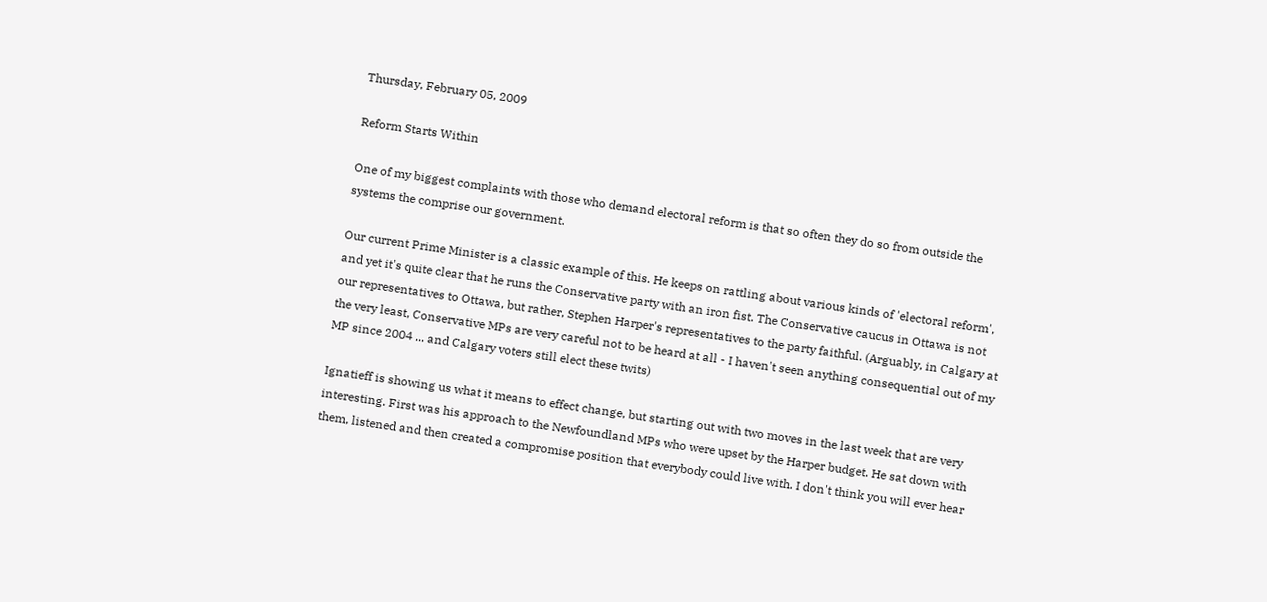Thursday, February 05, 2009

Reform Starts Within

One of my biggest complaints with those who demand electoral reform is that so often they do so from outside the systems the comprise our government.

Our current Prime Minister is a classic example of this. He keeps on rattling about various kinds of 'electoral reform', and yet it's quite clear that he runs the Conservative party with an iron fist. The Conservative caucus in Ottawa is not our representatives to Ottawa, but rather, Stephen Harper's representatives to the party faithful. (Arguably, in Calgary at the very least, Conservative MPs are very careful not to be heard at all - I haven't seen anything consequential out of my MP since 2004 ... and Calgary voters still elect these twits)

Ignatieff is showing us what it means to effect change, but starting out with two moves in the last week that are very interesting. First was his approach to the Newfoundland MPs who were upset by the Harper budget. He sat down with them, listened and then created a compromise position that everybody could live with. I don't think you will ever hear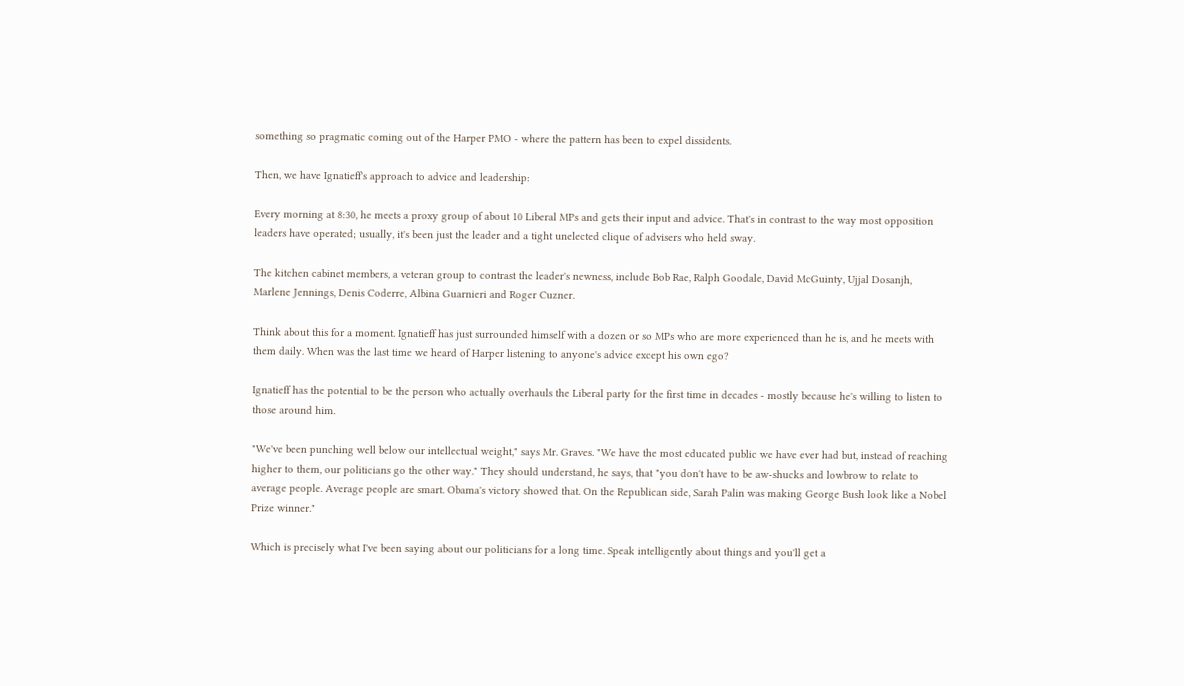something so pragmatic coming out of the Harper PMO - where the pattern has been to expel dissidents.

Then, we have Ignatieff's approach to advice and leadership:

Every morning at 8:30, he meets a proxy group of about 10 Liberal MPs and gets their input and advice. That's in contrast to the way most opposition leaders have operated; usually, it's been just the leader and a tight unelected clique of advisers who held sway.

The kitchen cabinet members, a veteran group to contrast the leader's newness, include Bob Rae, Ralph Goodale, David McGuinty, Ujjal Dosanjh, Marlene Jennings, Denis Coderre, Albina Guarnieri and Roger Cuzner.

Think about this for a moment. Ignatieff has just surrounded himself with a dozen or so MPs who are more experienced than he is, and he meets with them daily. When was the last time we heard of Harper listening to anyone's advice except his own ego?

Ignatieff has the potential to be the person who actually overhauls the Liberal party for the first time in decades - mostly because he's willing to listen to those around him.

"We've been punching well below our intellectual weight," says Mr. Graves. "We have the most educated public we have ever had but, instead of reaching higher to them, our politicians go the other way." They should understand, he says, that "you don't have to be aw-shucks and lowbrow to relate to average people. Average people are smart. Obama's victory showed that. On the Republican side, Sarah Palin was making George Bush look like a Nobel Prize winner."

Which is precisely what I've been saying about our politicians for a long time. Speak intelligently about things and you'll get a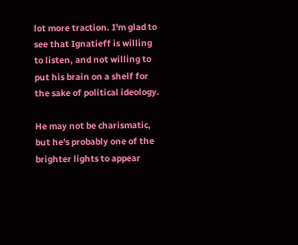lot more traction. I'm glad to see that Ignatieff is willing to listen, and not willing to put his brain on a shelf for the sake of political ideology.

He may not be charismatic, but he's probably one of the brighter lights to appear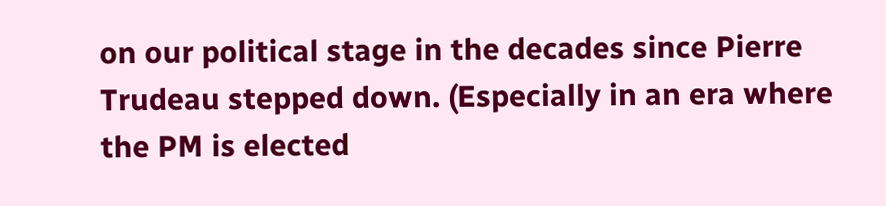on our political stage in the decades since Pierre Trudeau stepped down. (Especially in an era where the PM is elected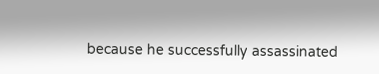because he successfully assassinated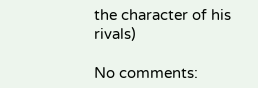the character of his rivals)

No comments: